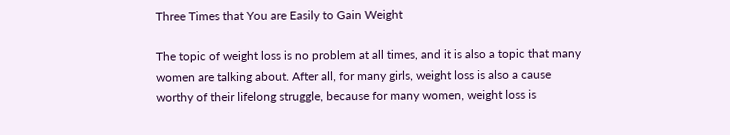Three Times that You are Easily to Gain Weight

The topic of weight loss is no problem at all times, and it is also a topic that many women are talking about. After all, for many girls, weight loss is also a cause worthy of their lifelong struggle, because for many women, weight loss is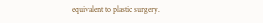equivalent to plastic surgery.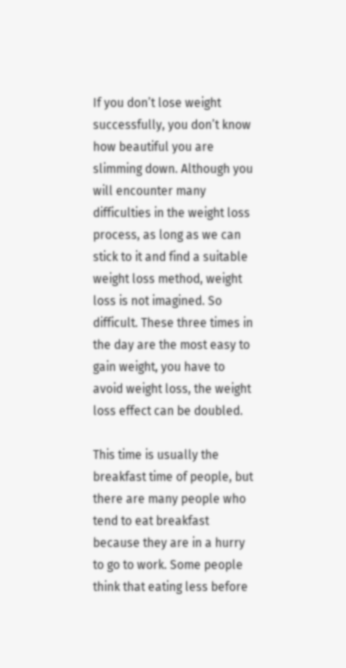If you don’t lose weight successfully, you don’t know how beautiful you are slimming down. Although you will encounter many difficulties in the weight loss process, as long as we can stick to it and find a suitable weight loss method, weight loss is not imagined. So difficult. These three times in the day are the most easy to gain weight, you have to avoid weight loss, the weight loss effect can be doubled.

This time is usually the breakfast time of people, but there are many people who tend to eat breakfast because they are in a hurry to go to work. Some people think that eating less before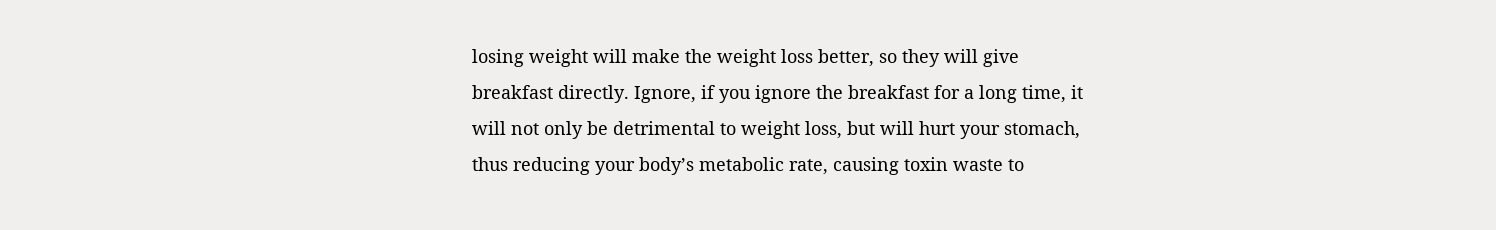losing weight will make the weight loss better, so they will give breakfast directly. Ignore, if you ignore the breakfast for a long time, it will not only be detrimental to weight loss, but will hurt your stomach, thus reducing your body’s metabolic rate, causing toxin waste to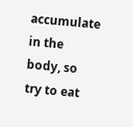accumulate in the body, so try to eat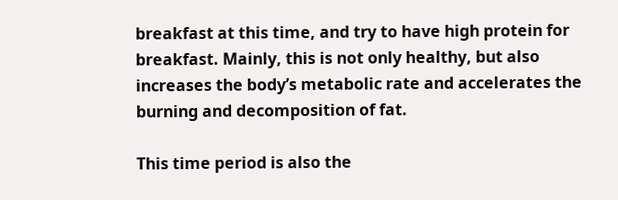breakfast at this time, and try to have high protein for breakfast. Mainly, this is not only healthy, but also increases the body’s metabolic rate and accelerates the burning and decomposition of fat.

This time period is also the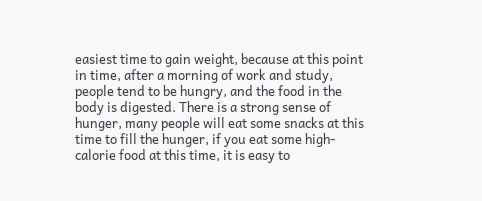easiest time to gain weight, because at this point in time, after a morning of work and study, people tend to be hungry, and the food in the body is digested. There is a strong sense of hunger, many people will eat some snacks at this time to fill the hunger, if you eat some high-calorie food at this time, it is easy to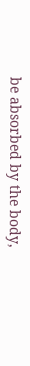be absorbed by the body,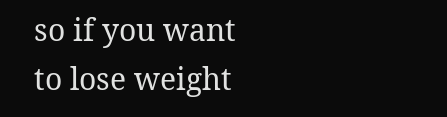so if you want to lose weight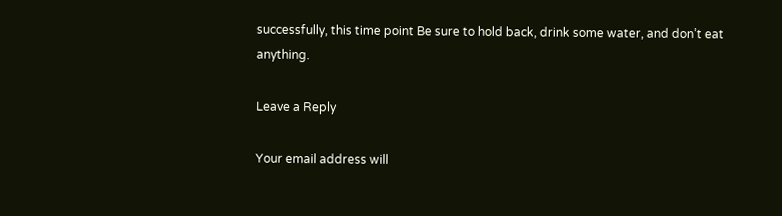successfully, this time point Be sure to hold back, drink some water, and don’t eat anything.

Leave a Reply

Your email address will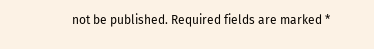not be published. Required fields are marked *